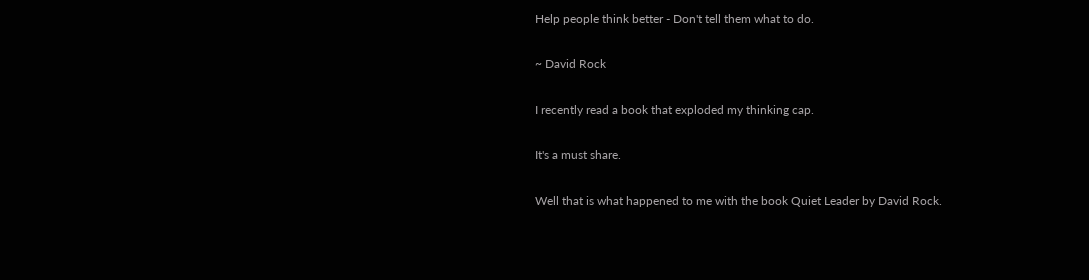Help people think better - Don't tell them what to do.

~ David Rock

I recently read a book that exploded my thinking cap.

It's a must share.

Well that is what happened to me with the book Quiet Leader by David Rock.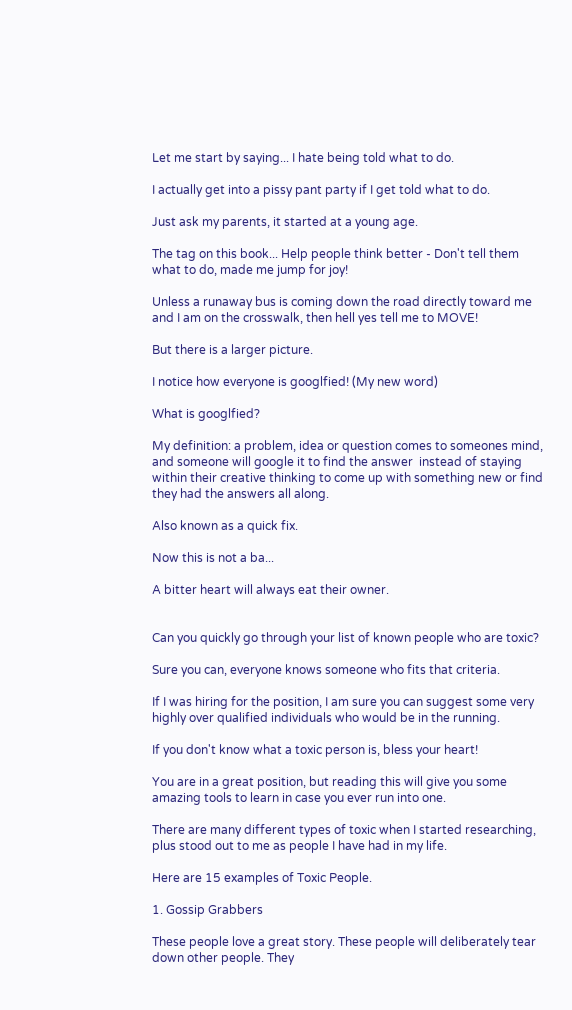Let me start by saying... I hate being told what to do.

I actually get into a pissy pant party if I get told what to do.

Just ask my parents, it started at a young age.

The tag on this book... Help people think better - Don't tell them what to do, made me jump for joy!

Unless a runaway bus is coming down the road directly toward me and I am on the crosswalk, then hell yes tell me to MOVE!

But there is a larger picture.

I notice how everyone is googlfied! (My new word)

What is googlfied?

My definition: a problem, idea or question comes to someones mind, and someone will google it to find the answer  instead of staying within their creative thinking to come up with something new or find they had the answers all along.

Also known as a quick fix.

Now this is not a ba...

A bitter heart will always eat their owner.


Can you quickly go through your list of known people who are toxic?

Sure you can, everyone knows someone who fits that criteria.

If I was hiring for the position, I am sure you can suggest some very highly over qualified individuals who would be in the running.

If you don't know what a toxic person is, bless your heart!

You are in a great position, but reading this will give you some amazing tools to learn in case you ever run into one.

There are many different types of toxic when I started researching, plus stood out to me as people I have had in my life.

Here are 15 examples of Toxic People.

1. Gossip Grabbers

These people love a great story. These people will deliberately tear down other people. They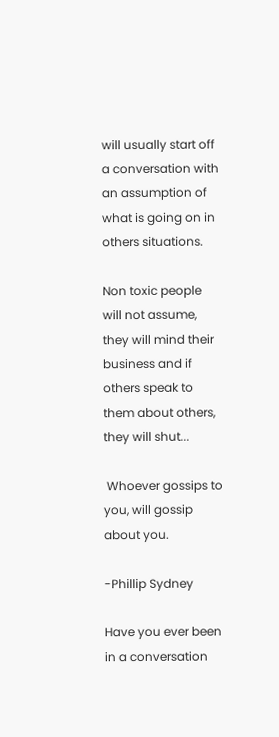will usually start off a conversation with an assumption of what is going on in others situations.

Non toxic people will not assume, they will mind their business and if others speak to them about others, they will shut...

 Whoever gossips to you, will gossip about you.

-Phillip Sydney

Have you ever been in a conversation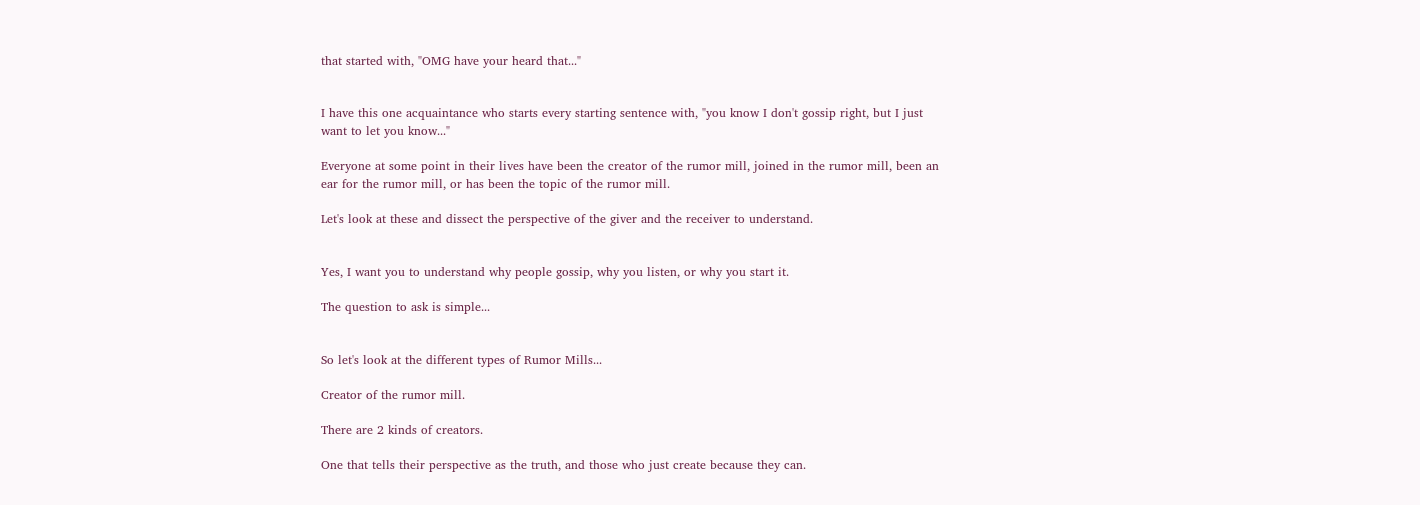that started with, "OMG have your heard that..."


I have this one acquaintance who starts every starting sentence with, "you know I don't gossip right, but I just want to let you know..."

Everyone at some point in their lives have been the creator of the rumor mill, joined in the rumor mill, been an ear for the rumor mill, or has been the topic of the rumor mill.

Let's look at these and dissect the perspective of the giver and the receiver to understand.


Yes, I want you to understand why people gossip, why you listen, or why you start it.

The question to ask is simple...


So let's look at the different types of Rumor Mills...

Creator of the rumor mill.

There are 2 kinds of creators.

One that tells their perspective as the truth, and those who just create because they can.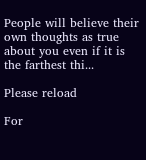People will believe their own thoughts as true about you even if it is the farthest thi...

Please reload

For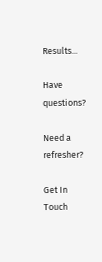Results...

Have questions?

Need a refresher?

Get In Touch